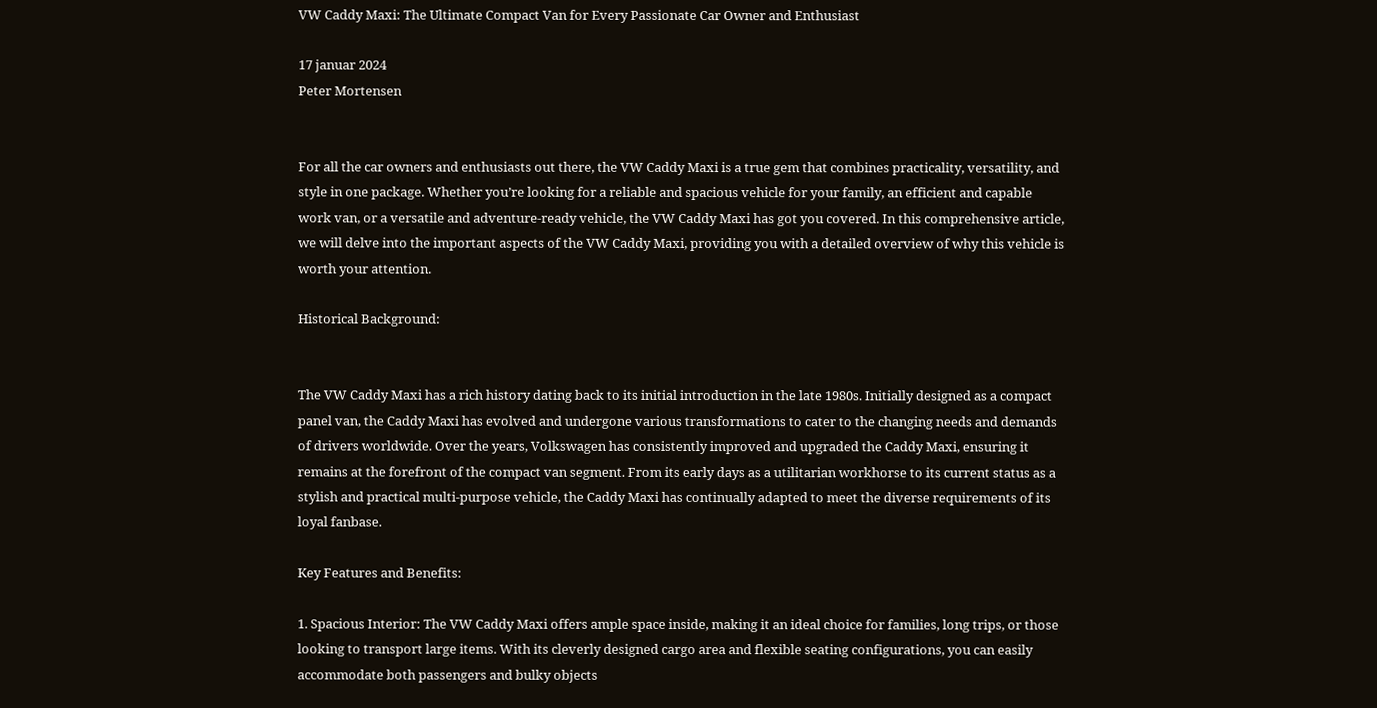VW Caddy Maxi: The Ultimate Compact Van for Every Passionate Car Owner and Enthusiast

17 januar 2024
Peter Mortensen


For all the car owners and enthusiasts out there, the VW Caddy Maxi is a true gem that combines practicality, versatility, and style in one package. Whether you’re looking for a reliable and spacious vehicle for your family, an efficient and capable work van, or a versatile and adventure-ready vehicle, the VW Caddy Maxi has got you covered. In this comprehensive article, we will delve into the important aspects of the VW Caddy Maxi, providing you with a detailed overview of why this vehicle is worth your attention.

Historical Background:


The VW Caddy Maxi has a rich history dating back to its initial introduction in the late 1980s. Initially designed as a compact panel van, the Caddy Maxi has evolved and undergone various transformations to cater to the changing needs and demands of drivers worldwide. Over the years, Volkswagen has consistently improved and upgraded the Caddy Maxi, ensuring it remains at the forefront of the compact van segment. From its early days as a utilitarian workhorse to its current status as a stylish and practical multi-purpose vehicle, the Caddy Maxi has continually adapted to meet the diverse requirements of its loyal fanbase.

Key Features and Benefits:

1. Spacious Interior: The VW Caddy Maxi offers ample space inside, making it an ideal choice for families, long trips, or those looking to transport large items. With its cleverly designed cargo area and flexible seating configurations, you can easily accommodate both passengers and bulky objects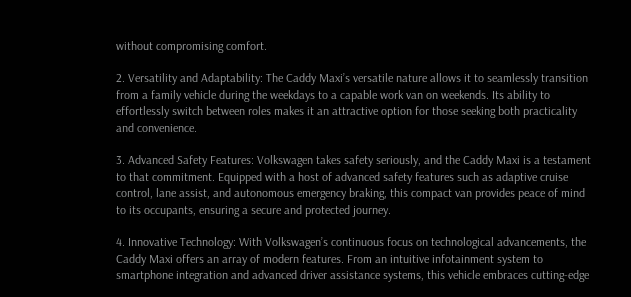without compromising comfort.

2. Versatility and Adaptability: The Caddy Maxi’s versatile nature allows it to seamlessly transition from a family vehicle during the weekdays to a capable work van on weekends. Its ability to effortlessly switch between roles makes it an attractive option for those seeking both practicality and convenience.

3. Advanced Safety Features: Volkswagen takes safety seriously, and the Caddy Maxi is a testament to that commitment. Equipped with a host of advanced safety features such as adaptive cruise control, lane assist, and autonomous emergency braking, this compact van provides peace of mind to its occupants, ensuring a secure and protected journey.

4. Innovative Technology: With Volkswagen’s continuous focus on technological advancements, the Caddy Maxi offers an array of modern features. From an intuitive infotainment system to smartphone integration and advanced driver assistance systems, this vehicle embraces cutting-edge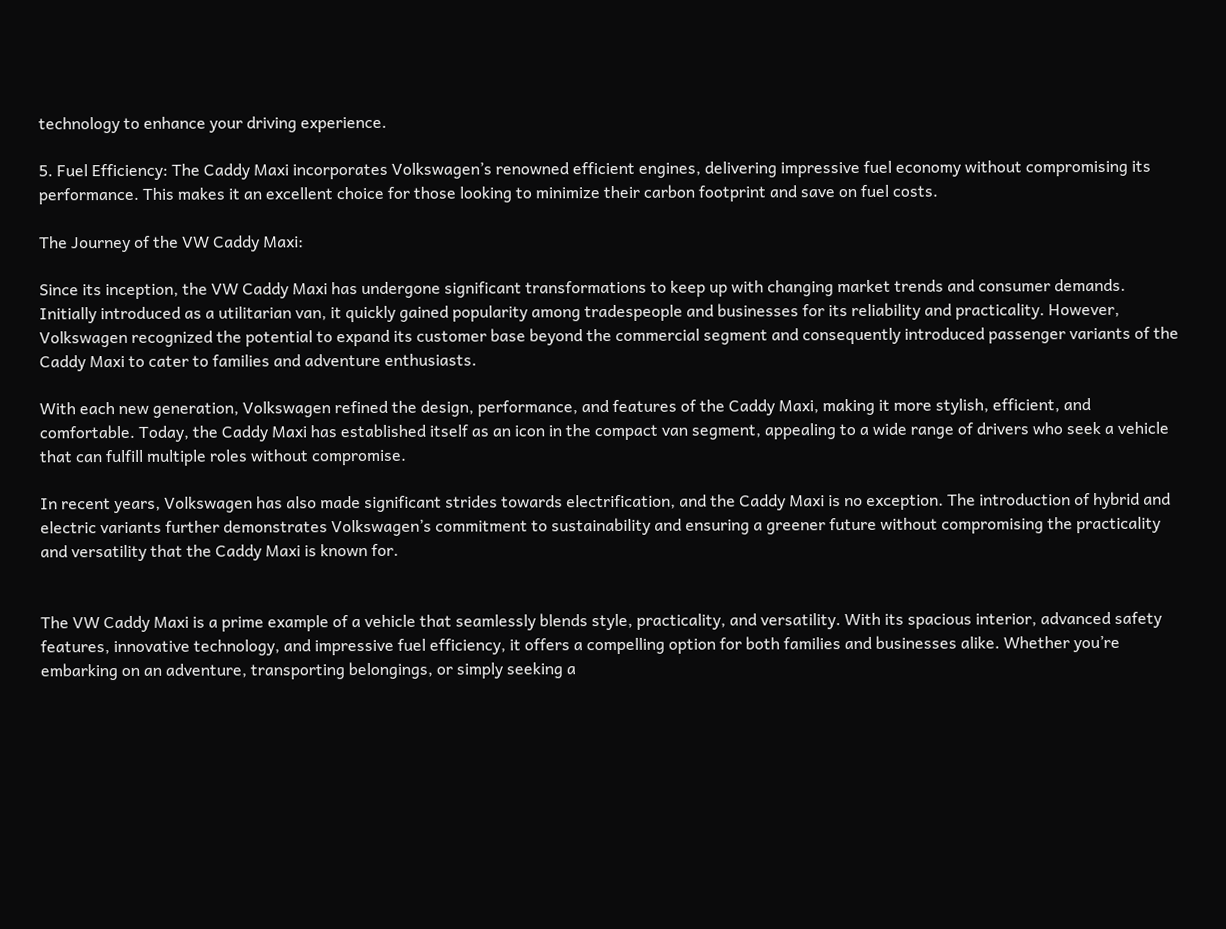technology to enhance your driving experience.

5. Fuel Efficiency: The Caddy Maxi incorporates Volkswagen’s renowned efficient engines, delivering impressive fuel economy without compromising its performance. This makes it an excellent choice for those looking to minimize their carbon footprint and save on fuel costs.

The Journey of the VW Caddy Maxi:

Since its inception, the VW Caddy Maxi has undergone significant transformations to keep up with changing market trends and consumer demands. Initially introduced as a utilitarian van, it quickly gained popularity among tradespeople and businesses for its reliability and practicality. However, Volkswagen recognized the potential to expand its customer base beyond the commercial segment and consequently introduced passenger variants of the Caddy Maxi to cater to families and adventure enthusiasts.

With each new generation, Volkswagen refined the design, performance, and features of the Caddy Maxi, making it more stylish, efficient, and comfortable. Today, the Caddy Maxi has established itself as an icon in the compact van segment, appealing to a wide range of drivers who seek a vehicle that can fulfill multiple roles without compromise.

In recent years, Volkswagen has also made significant strides towards electrification, and the Caddy Maxi is no exception. The introduction of hybrid and electric variants further demonstrates Volkswagen’s commitment to sustainability and ensuring a greener future without compromising the practicality and versatility that the Caddy Maxi is known for.


The VW Caddy Maxi is a prime example of a vehicle that seamlessly blends style, practicality, and versatility. With its spacious interior, advanced safety features, innovative technology, and impressive fuel efficiency, it offers a compelling option for both families and businesses alike. Whether you’re embarking on an adventure, transporting belongings, or simply seeking a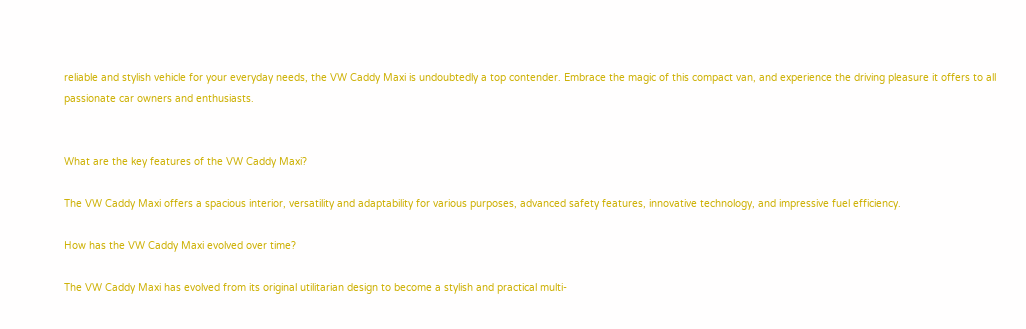reliable and stylish vehicle for your everyday needs, the VW Caddy Maxi is undoubtedly a top contender. Embrace the magic of this compact van, and experience the driving pleasure it offers to all passionate car owners and enthusiasts.


What are the key features of the VW Caddy Maxi?

The VW Caddy Maxi offers a spacious interior, versatility and adaptability for various purposes, advanced safety features, innovative technology, and impressive fuel efficiency.

How has the VW Caddy Maxi evolved over time?

The VW Caddy Maxi has evolved from its original utilitarian design to become a stylish and practical multi-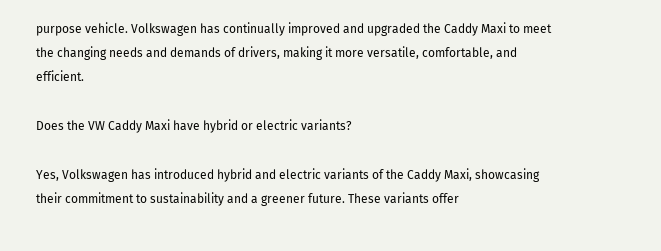purpose vehicle. Volkswagen has continually improved and upgraded the Caddy Maxi to meet the changing needs and demands of drivers, making it more versatile, comfortable, and efficient.

Does the VW Caddy Maxi have hybrid or electric variants?

Yes, Volkswagen has introduced hybrid and electric variants of the Caddy Maxi, showcasing their commitment to sustainability and a greener future. These variants offer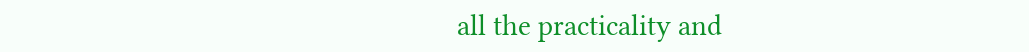all the practicality and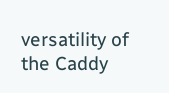versatility of the Caddy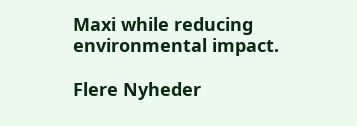Maxi while reducing environmental impact.

Flere Nyheder